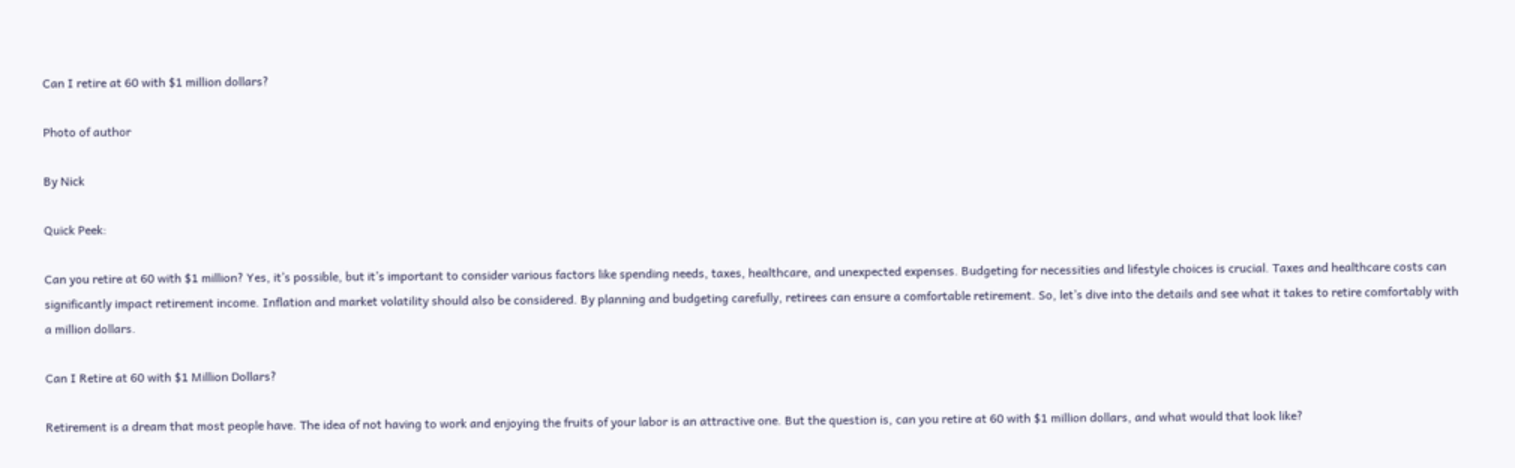Can I retire at 60 with $1 million dollars?

Photo of author

By Nick

Quick Peek:

Can you retire at 60 with $1 million? Yes, it’s possible, but it’s important to consider various factors like spending needs, taxes, healthcare, and unexpected expenses. Budgeting for necessities and lifestyle choices is crucial. Taxes and healthcare costs can significantly impact retirement income. Inflation and market volatility should also be considered. By planning and budgeting carefully, retirees can ensure a comfortable retirement. So, let’s dive into the details and see what it takes to retire comfortably with a million dollars.

Can I Retire at 60 with $1 Million Dollars?

Retirement is a dream that most people have. The idea of not having to work and enjoying the fruits of your labor is an attractive one. But the question is, can you retire at 60 with $1 million dollars, and what would that look like?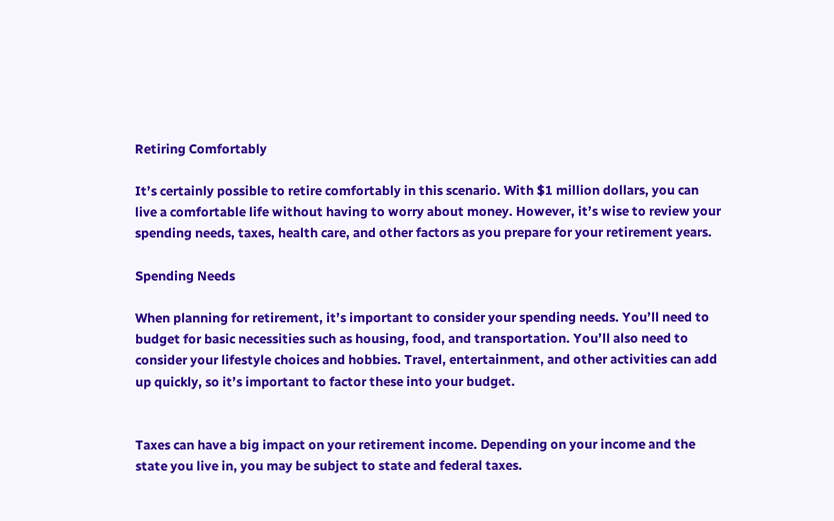Retiring Comfortably

It’s certainly possible to retire comfortably in this scenario. With $1 million dollars, you can live a comfortable life without having to worry about money. However, it’s wise to review your spending needs, taxes, health care, and other factors as you prepare for your retirement years.

Spending Needs

When planning for retirement, it’s important to consider your spending needs. You’ll need to budget for basic necessities such as housing, food, and transportation. You’ll also need to consider your lifestyle choices and hobbies. Travel, entertainment, and other activities can add up quickly, so it’s important to factor these into your budget.


Taxes can have a big impact on your retirement income. Depending on your income and the state you live in, you may be subject to state and federal taxes.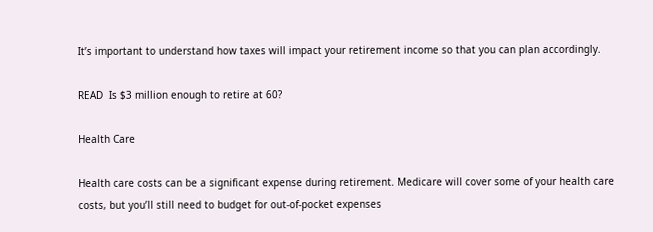It’s important to understand how taxes will impact your retirement income so that you can plan accordingly.

READ  Is $3 million enough to retire at 60?

Health Care

Health care costs can be a significant expense during retirement. Medicare will cover some of your health care costs, but you’ll still need to budget for out-of-pocket expenses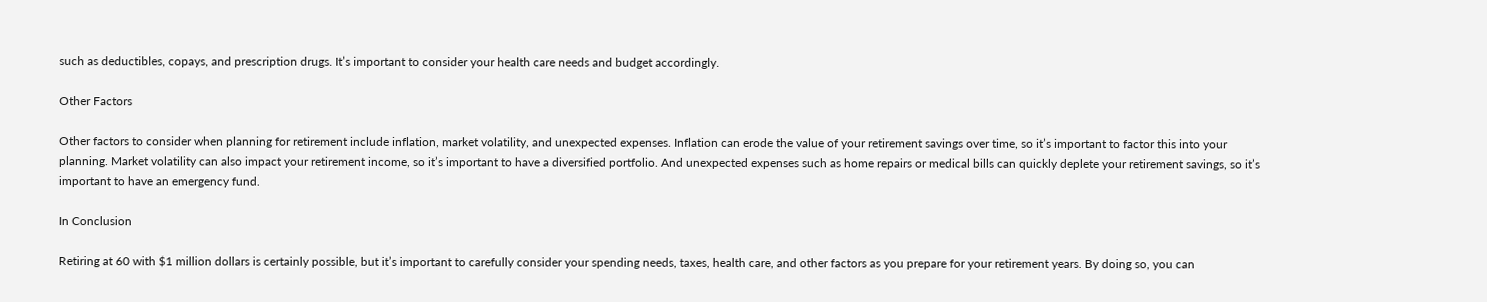such as deductibles, copays, and prescription drugs. It’s important to consider your health care needs and budget accordingly.

Other Factors

Other factors to consider when planning for retirement include inflation, market volatility, and unexpected expenses. Inflation can erode the value of your retirement savings over time, so it’s important to factor this into your planning. Market volatility can also impact your retirement income, so it’s important to have a diversified portfolio. And unexpected expenses such as home repairs or medical bills can quickly deplete your retirement savings, so it’s important to have an emergency fund.

In Conclusion

Retiring at 60 with $1 million dollars is certainly possible, but it’s important to carefully consider your spending needs, taxes, health care, and other factors as you prepare for your retirement years. By doing so, you can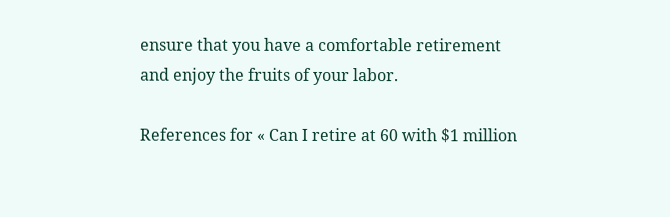ensure that you have a comfortable retirement and enjoy the fruits of your labor.

References for « Can I retire at 60 with $1 million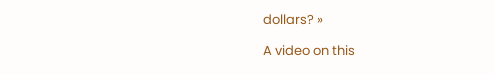dollars? »

A video on this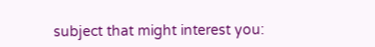subject that might interest you: